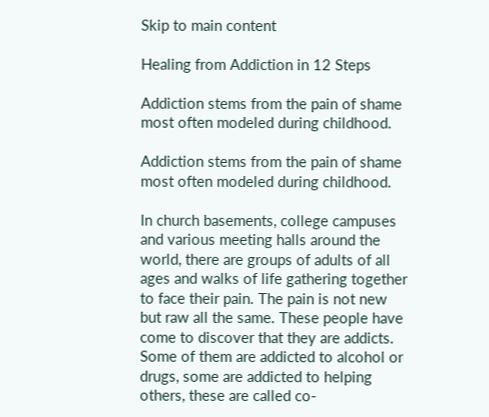Skip to main content

Healing from Addiction in 12 Steps

Addiction stems from the pain of shame most often modeled during childhood.

Addiction stems from the pain of shame most often modeled during childhood.

In church basements, college campuses and various meeting halls around the world, there are groups of adults of all ages and walks of life gathering together to face their pain. The pain is not new but raw all the same. These people have come to discover that they are addicts. Some of them are addicted to alcohol or drugs, some are addicted to helping others, these are called co-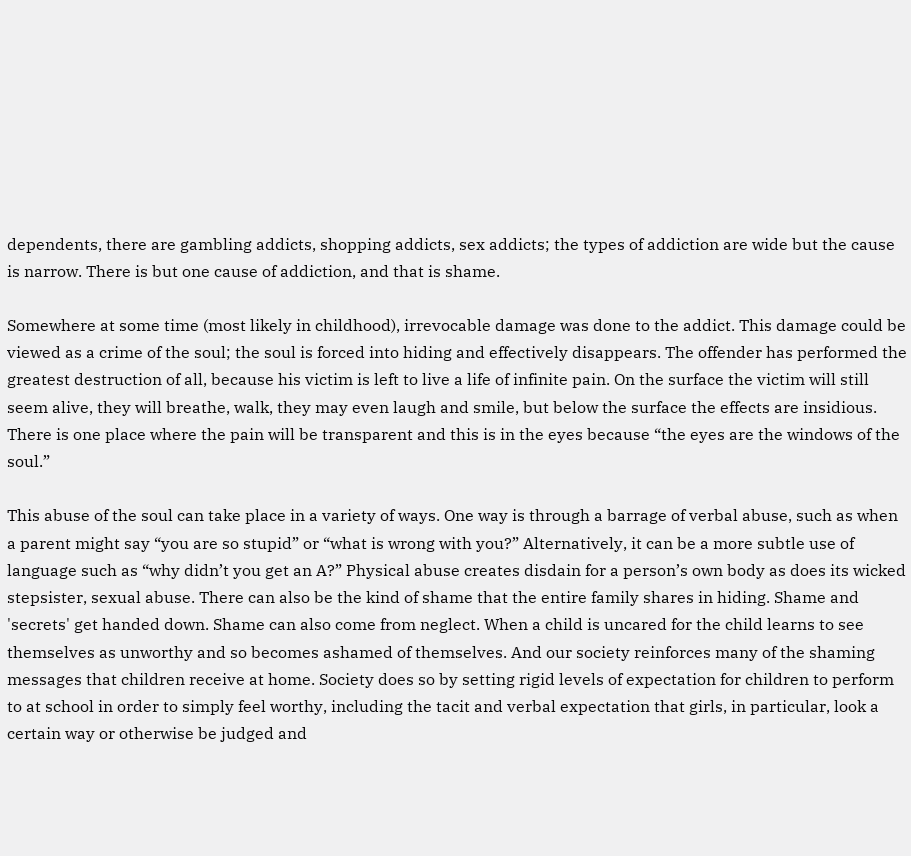dependents, there are gambling addicts, shopping addicts, sex addicts; the types of addiction are wide but the cause is narrow. There is but one cause of addiction, and that is shame.

Somewhere at some time (most likely in childhood), irrevocable damage was done to the addict. This damage could be viewed as a crime of the soul; the soul is forced into hiding and effectively disappears. The offender has performed the greatest destruction of all, because his victim is left to live a life of infinite pain. On the surface the victim will still seem alive, they will breathe, walk, they may even laugh and smile, but below the surface the effects are insidious. There is one place where the pain will be transparent and this is in the eyes because “the eyes are the windows of the soul.”

This abuse of the soul can take place in a variety of ways. One way is through a barrage of verbal abuse, such as when a parent might say “you are so stupid” or “what is wrong with you?” Alternatively, it can be a more subtle use of language such as “why didn’t you get an A?” Physical abuse creates disdain for a person’s own body as does its wicked stepsister, sexual abuse. There can also be the kind of shame that the entire family shares in hiding. Shame and 'secrets' get handed down. Shame can also come from neglect. When a child is uncared for the child learns to see themselves as unworthy and so becomes ashamed of themselves. And our society reinforces many of the shaming messages that children receive at home. Society does so by setting rigid levels of expectation for children to perform to at school in order to simply feel worthy, including the tacit and verbal expectation that girls, in particular, look a certain way or otherwise be judged and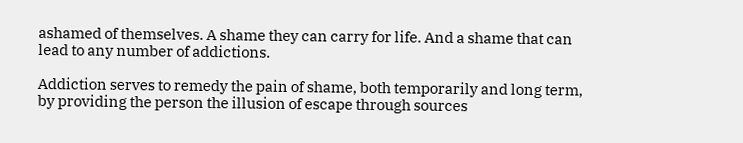ashamed of themselves. A shame they can carry for life. And a shame that can lead to any number of addictions.

Addiction serves to remedy the pain of shame, both temporarily and long term, by providing the person the illusion of escape through sources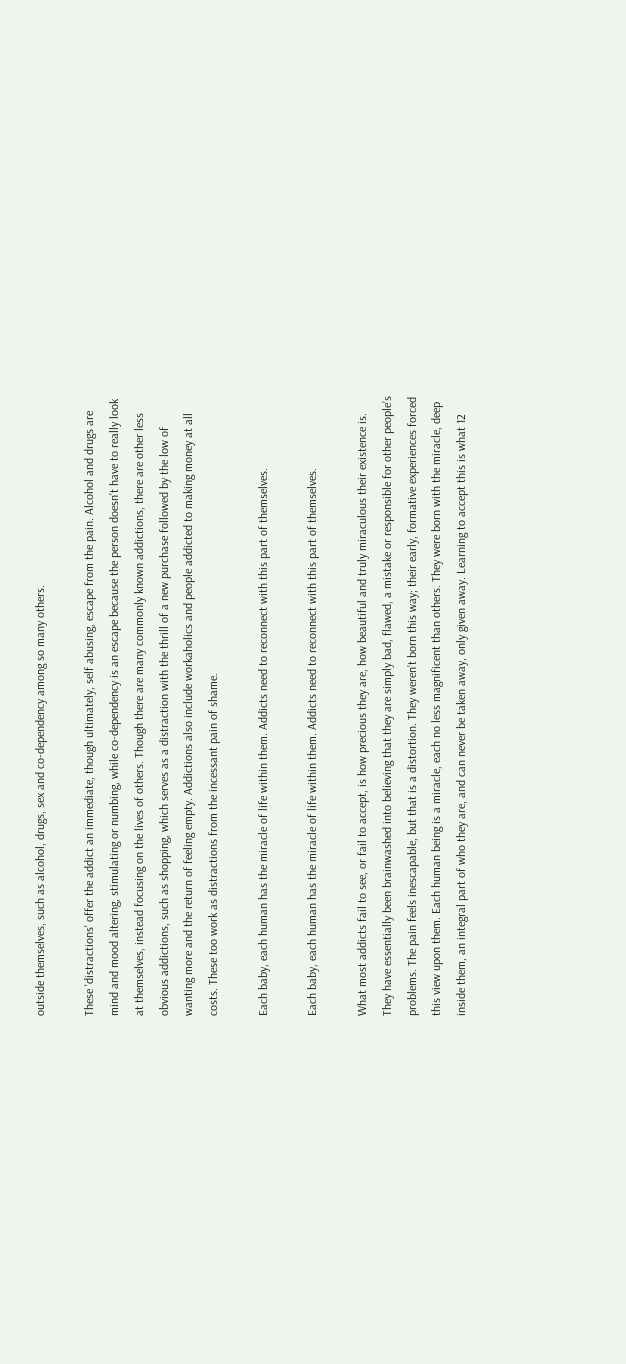outside themselves, such as alcohol, drugs, sex and co-dependency among so many others.

These 'distractions' offer the addict an immediate, though ultimately, self abusing, escape from the pain. Alcohol and drugs are mind and mood altering, stimulating or numbing, while co-dependency is an escape because the person doesn’t have to really look at themselves, instead focusing on the lives of others. Though there are many commonly known addictions, there are other less obvious addictions, such as shopping, which serves as a distraction with the thrill of a new purchase followed by the low of wanting more and the return of feeling empty. Addictions also include workaholics and people addicted to making money at all costs. These too work as distractions from the incessant pain of shame.

Each baby, each human has the miracle of life within them. Addicts need to reconnect with this part of themselves.

Each baby, each human has the miracle of life within them. Addicts need to reconnect with this part of themselves.

What most addicts fail to see, or fail to accept, is how precious they are, how beautiful and truly miraculous their existence is. They have essentially been brainwashed into believing that they are simply bad, flawed, a mistake or responsible for other people’s problems. The pain feels inescapable, but that is a distortion. They weren’t born this way; their early, formative experiences forced this view upon them. Each human being is a miracle, each no less magnificent than others. They were born with the miracle, deep inside them, an integral part of who they are, and can never be taken away, only given away. Learning to accept this is what 12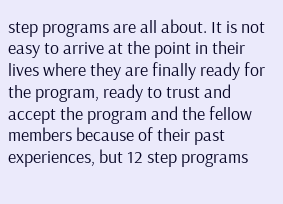step programs are all about. It is not easy to arrive at the point in their lives where they are finally ready for the program, ready to trust and accept the program and the fellow members because of their past experiences, but 12 step programs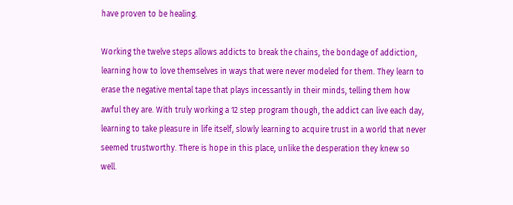have proven to be healing.

Working the twelve steps allows addicts to break the chains, the bondage of addiction, learning how to love themselves in ways that were never modeled for them. They learn to erase the negative mental tape that plays incessantly in their minds, telling them how awful they are. With truly working a 12 step program though, the addict can live each day, learning to take pleasure in life itself, slowly learning to acquire trust in a world that never seemed trustworthy. There is hope in this place, unlike the desperation they knew so well.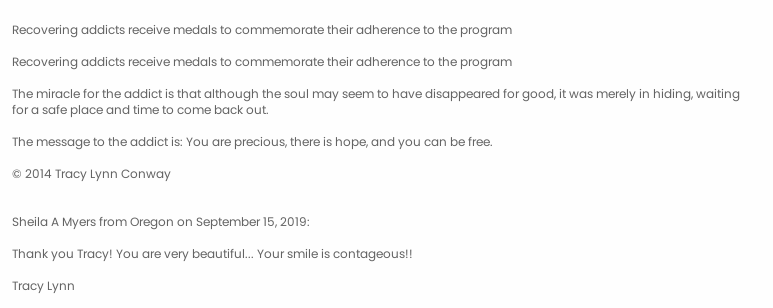Recovering addicts receive medals to commemorate their adherence to the program

Recovering addicts receive medals to commemorate their adherence to the program

The miracle for the addict is that although the soul may seem to have disappeared for good, it was merely in hiding, waiting for a safe place and time to come back out.

The message to the addict is: You are precious, there is hope, and you can be free.

© 2014 Tracy Lynn Conway


Sheila A Myers from Oregon on September 15, 2019:

Thank you Tracy! You are very beautiful... Your smile is contageous!!

Tracy Lynn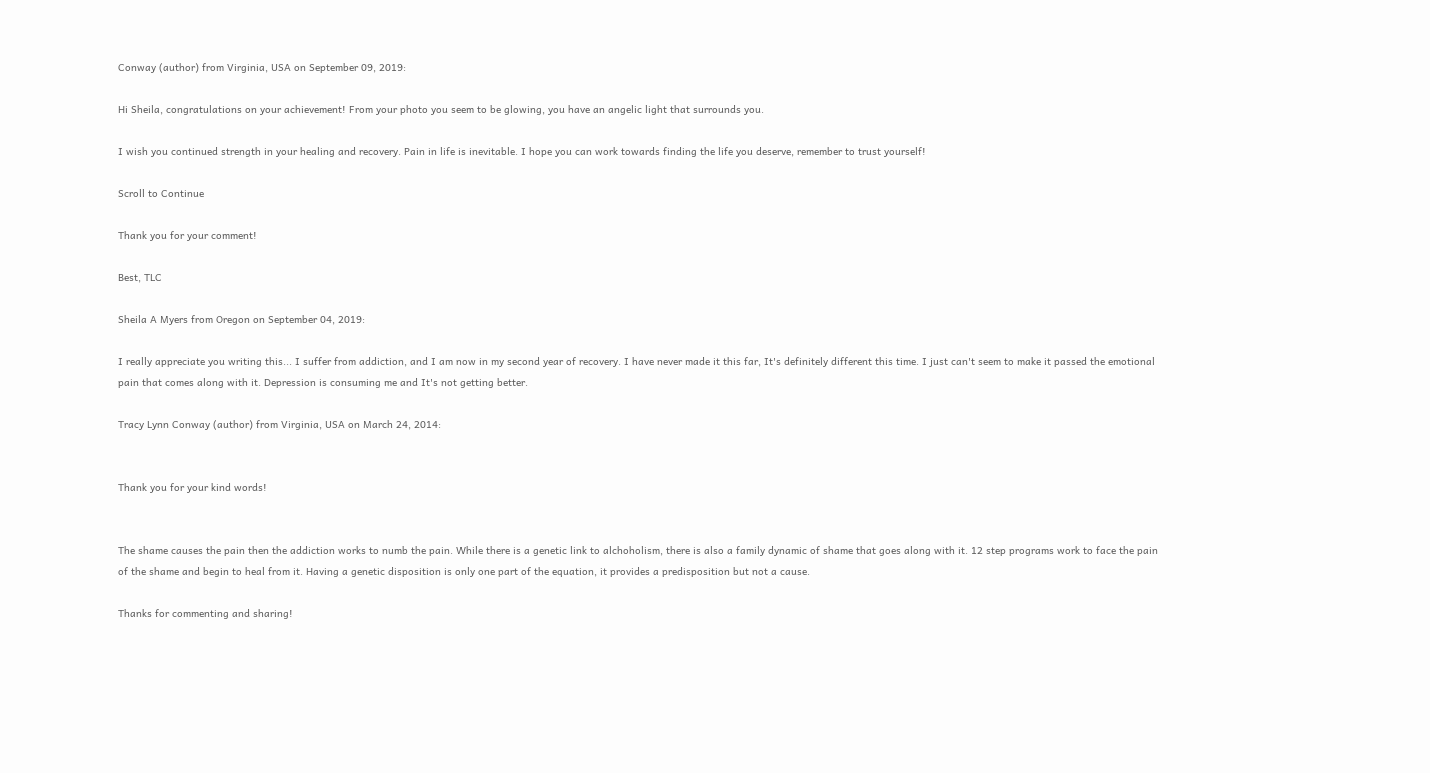Conway (author) from Virginia, USA on September 09, 2019:

Hi Sheila, congratulations on your achievement! From your photo you seem to be glowing, you have an angelic light that surrounds you.

I wish you continued strength in your healing and recovery. Pain in life is inevitable. I hope you can work towards finding the life you deserve, remember to trust yourself!

Scroll to Continue

Thank you for your comment!

Best, TLC

Sheila A Myers from Oregon on September 04, 2019:

I really appreciate you writing this... I suffer from addiction, and I am now in my second year of recovery. I have never made it this far, It's definitely different this time. I just can't seem to make it passed the emotional pain that comes along with it. Depression is consuming me and It's not getting better.

Tracy Lynn Conway (author) from Virginia, USA on March 24, 2014:


Thank you for your kind words!


The shame causes the pain then the addiction works to numb the pain. While there is a genetic link to alchoholism, there is also a family dynamic of shame that goes along with it. 12 step programs work to face the pain of the shame and begin to heal from it. Having a genetic disposition is only one part of the equation, it provides a predisposition but not a cause.

Thanks for commenting and sharing!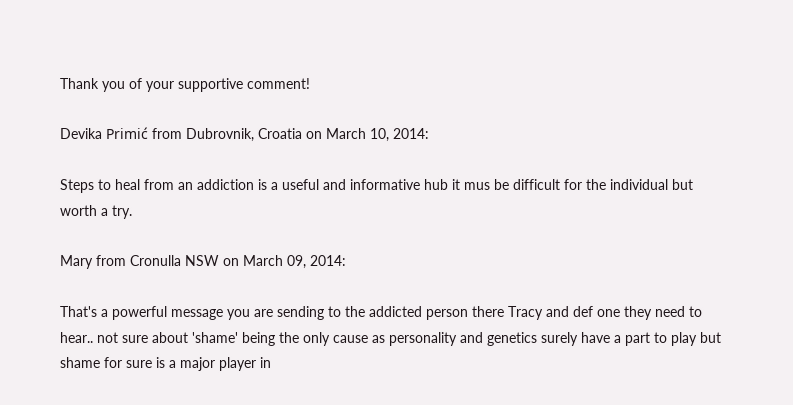Thank you of your supportive comment!

Devika Primić from Dubrovnik, Croatia on March 10, 2014:

Steps to heal from an addiction is a useful and informative hub it mus be difficult for the individual but worth a try.

Mary from Cronulla NSW on March 09, 2014:

That's a powerful message you are sending to the addicted person there Tracy and def one they need to hear.. not sure about 'shame' being the only cause as personality and genetics surely have a part to play but shame for sure is a major player in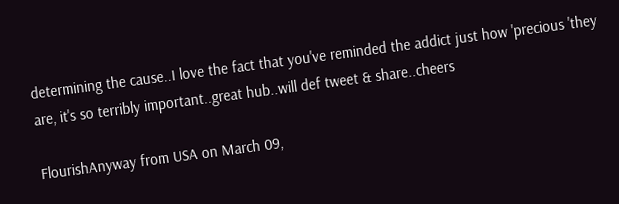determining the cause..I love the fact that you've reminded the addict just how 'precious 'they are, it's so terribly important..great hub..will def tweet & share..cheers

FlourishAnyway from USA on March 09,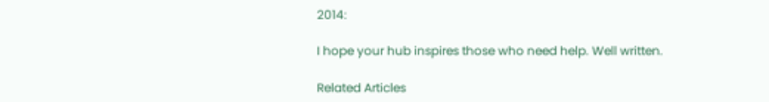2014:

I hope your hub inspires those who need help. Well written.

Related Articles